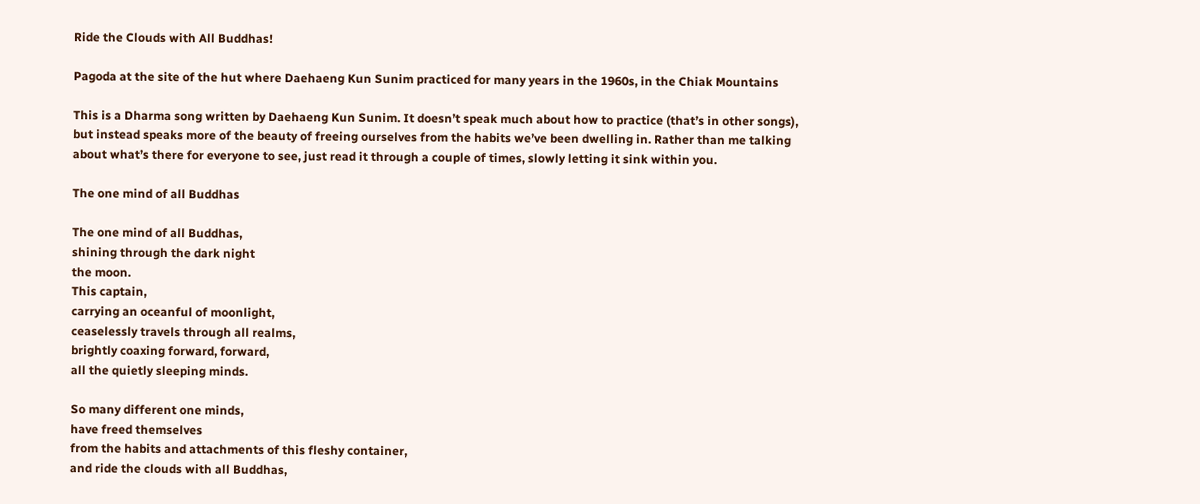Ride the Clouds with All Buddhas!

Pagoda at the site of the hut where Daehaeng Kun Sunim practiced for many years in the 1960s, in the Chiak Mountains

This is a Dharma song written by Daehaeng Kun Sunim. It doesn’t speak much about how to practice (that’s in other songs), but instead speaks more of the beauty of freeing ourselves from the habits we’ve been dwelling in. Rather than me talking about what’s there for everyone to see, just read it through a couple of times, slowly letting it sink within you.

The one mind of all Buddhas

The one mind of all Buddhas,
shining through the dark night
the moon.
This captain,
carrying an oceanful of moonlight,
ceaselessly travels through all realms,
brightly coaxing forward, forward,
all the quietly sleeping minds.

So many different one minds,
have freed themselves
from the habits and attachments of this fleshy container,
and ride the clouds with all Buddhas,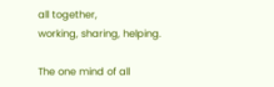all together,
working, sharing, helping.

The one mind of all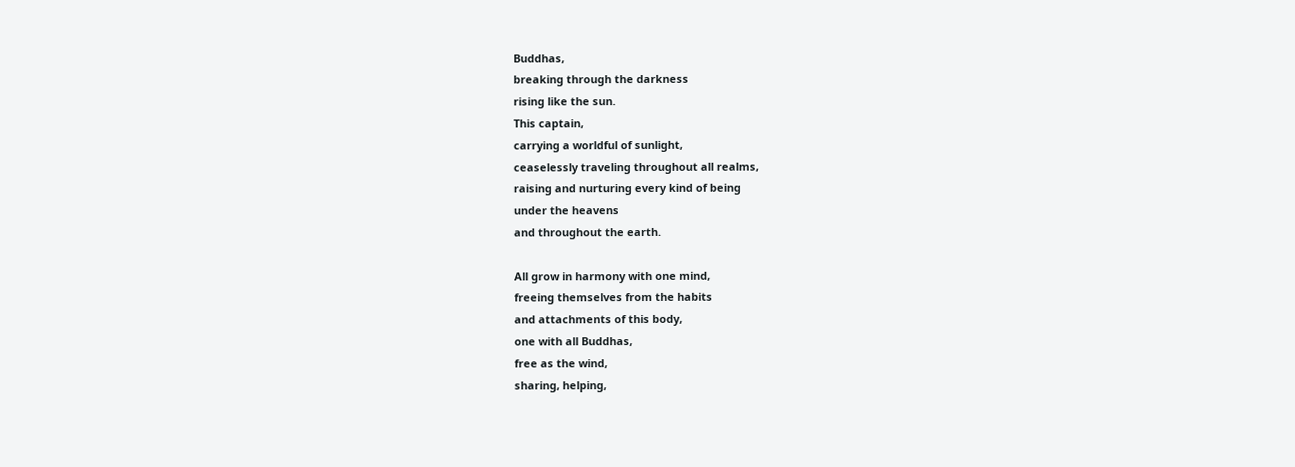Buddhas,
breaking through the darkness
rising like the sun.
This captain,
carrying a worldful of sunlight,
ceaselessly traveling throughout all realms,
raising and nurturing every kind of being
under the heavens
and throughout the earth.

All grow in harmony with one mind,
freeing themselves from the habits
and attachments of this body,
one with all Buddhas,
free as the wind,
sharing, helping,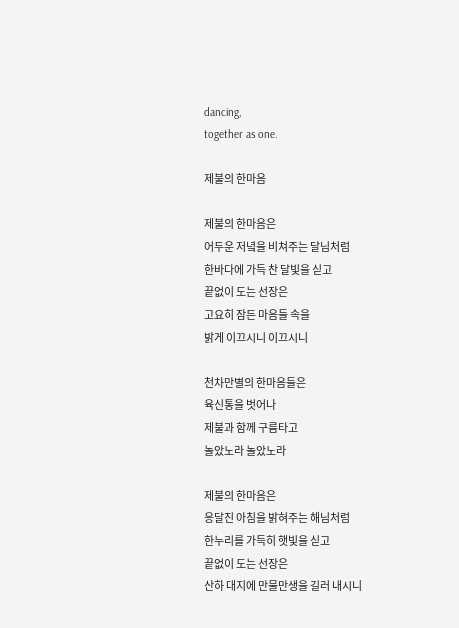dancing,
together as one.

제불의 한마음

제불의 한마음은
어두운 저녘을 비쳐주는 달님처럼
한바다에 가득 찬 달빛을 싣고
끝없이 도는 선장은
고요히 잠든 마음들 속을
밝게 이끄시니 이끄시니

천차만별의 한마음들은
육신통을 벗어나
제불과 함께 구름타고
놀았노라 놀았노라

제불의 한마음은
응달진 아침을 밝혀주는 해님처럼
한누리를 가득히 햇빛을 싣고
끝없이 도는 선장은
산하 대지에 만물만생을 길러 내시니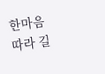한마음 따라 길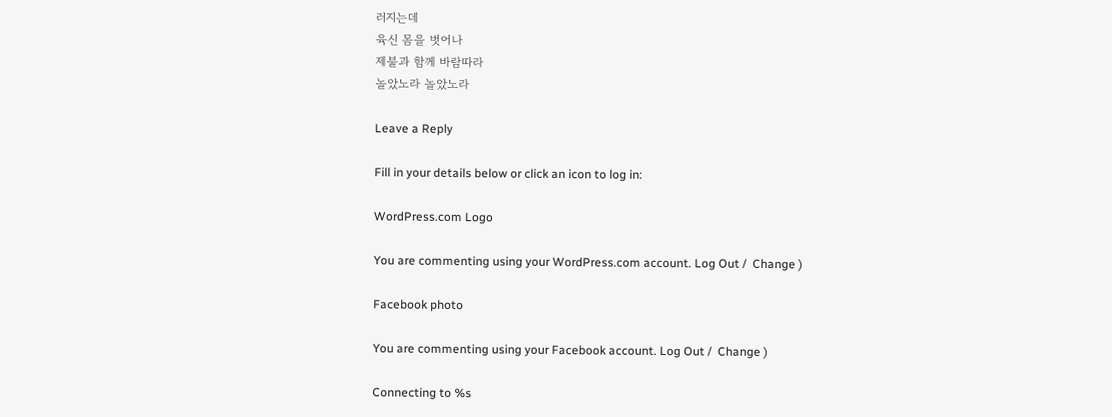러지는데
육신 몸을 벗어나
제불과 함께 바람따라
놀았노라 놀았노라

Leave a Reply

Fill in your details below or click an icon to log in:

WordPress.com Logo

You are commenting using your WordPress.com account. Log Out /  Change )

Facebook photo

You are commenting using your Facebook account. Log Out /  Change )

Connecting to %s